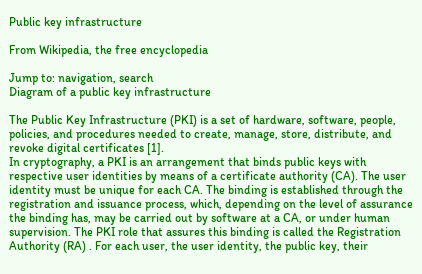Public key infrastructure

From Wikipedia, the free encyclopedia

Jump to: navigation, search
Diagram of a public key infrastructure

The Public Key Infrastructure (PKI) is a set of hardware, software, people, policies, and procedures needed to create, manage, store, distribute, and revoke digital certificates [1].
In cryptography, a PKI is an arrangement that binds public keys with respective user identities by means of a certificate authority (CA). The user identity must be unique for each CA. The binding is established through the registration and issuance process, which, depending on the level of assurance the binding has, may be carried out by software at a CA, or under human supervision. The PKI role that assures this binding is called the Registration Authority (RA) . For each user, the user identity, the public key, their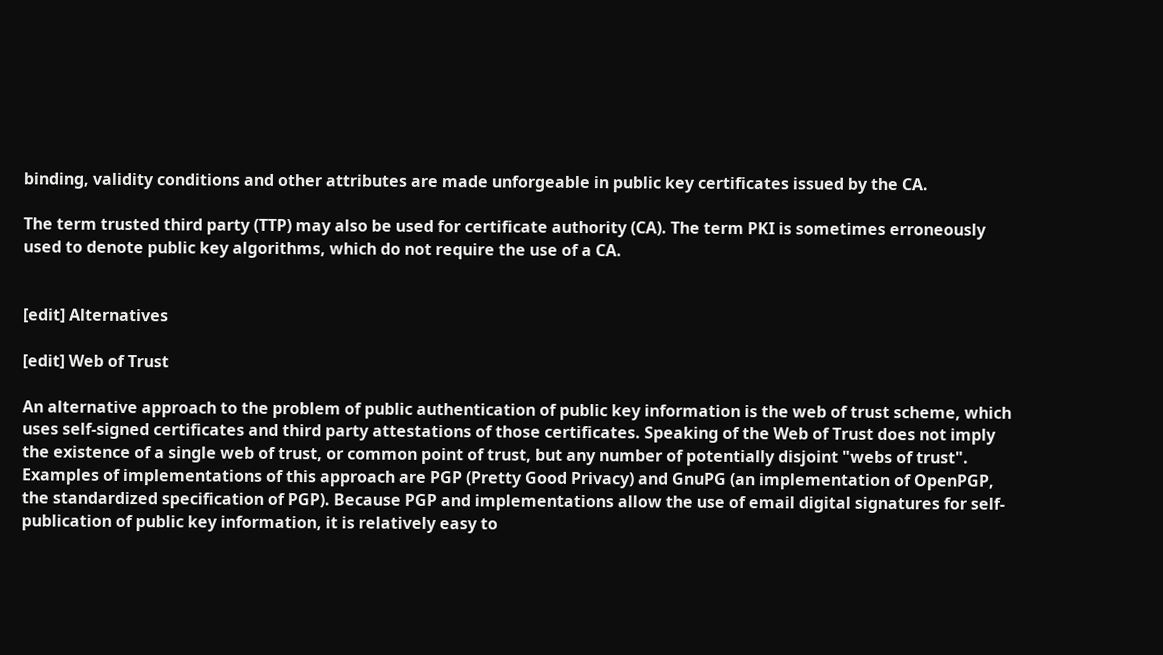binding, validity conditions and other attributes are made unforgeable in public key certificates issued by the CA.

The term trusted third party (TTP) may also be used for certificate authority (CA). The term PKI is sometimes erroneously used to denote public key algorithms, which do not require the use of a CA.


[edit] Alternatives

[edit] Web of Trust

An alternative approach to the problem of public authentication of public key information is the web of trust scheme, which uses self-signed certificates and third party attestations of those certificates. Speaking of the Web of Trust does not imply the existence of a single web of trust, or common point of trust, but any number of potentially disjoint "webs of trust". Examples of implementations of this approach are PGP (Pretty Good Privacy) and GnuPG (an implementation of OpenPGP, the standardized specification of PGP). Because PGP and implementations allow the use of email digital signatures for self-publication of public key information, it is relatively easy to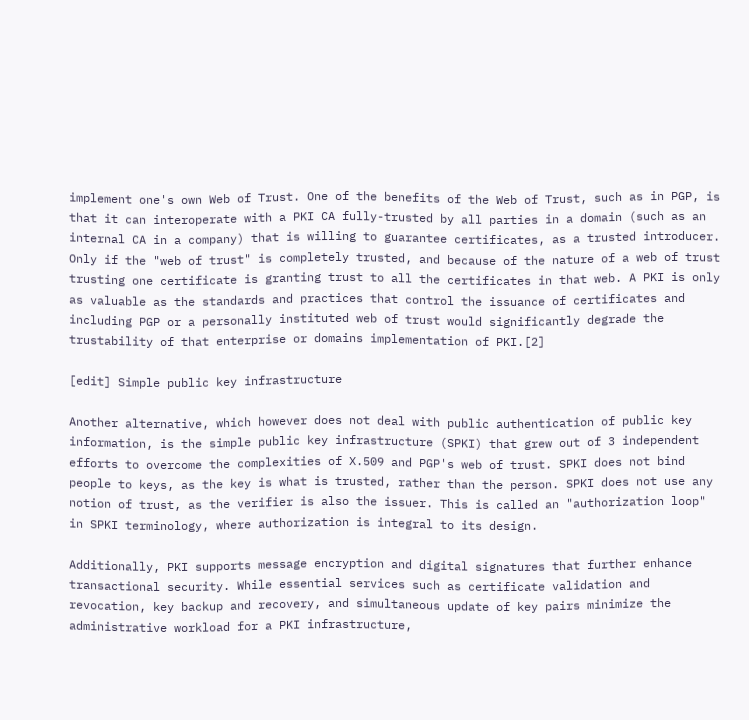implement one's own Web of Trust. One of the benefits of the Web of Trust, such as in PGP, is that it can interoperate with a PKI CA fully-trusted by all parties in a domain (such as an internal CA in a company) that is willing to guarantee certificates, as a trusted introducer. Only if the "web of trust" is completely trusted, and because of the nature of a web of trust trusting one certificate is granting trust to all the certificates in that web. A PKI is only as valuable as the standards and practices that control the issuance of certificates and including PGP or a personally instituted web of trust would significantly degrade the trustability of that enterprise or domains implementation of PKI.[2]

[edit] Simple public key infrastructure

Another alternative, which however does not deal with public authentication of public key information, is the simple public key infrastructure (SPKI) that grew out of 3 independent efforts to overcome the complexities of X.509 and PGP's web of trust. SPKI does not bind people to keys, as the key is what is trusted, rather than the person. SPKI does not use any notion of trust, as the verifier is also the issuer. This is called an "authorization loop" in SPKI terminology, where authorization is integral to its design.

Additionally, PKI supports message encryption and digital signatures that further enhance transactional security. While essential services such as certificate validation and revocation, key backup and recovery, and simultaneous update of key pairs minimize the administrative workload for a PKI infrastructure,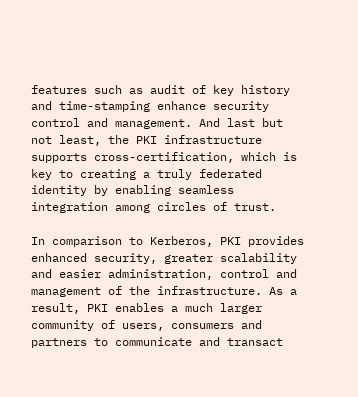features such as audit of key history and time-stamping enhance security control and management. And last but not least, the PKI infrastructure supports cross-certification, which is key to creating a truly federated identity by enabling seamless integration among circles of trust.

In comparison to Kerberos, PKI provides enhanced security, greater scalability and easier administration, control and management of the infrastructure. As a result, PKI enables a much larger community of users, consumers and partners to communicate and transact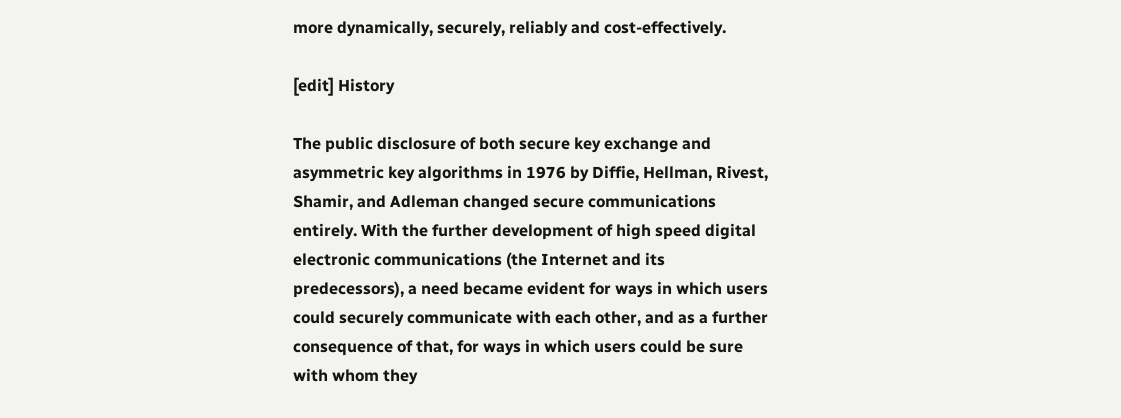more dynamically, securely, reliably and cost-effectively.

[edit] History

The public disclosure of both secure key exchange and asymmetric key algorithms in 1976 by Diffie, Hellman, Rivest, Shamir, and Adleman changed secure communications entirely. With the further development of high speed digital electronic communications (the Internet and its predecessors), a need became evident for ways in which users could securely communicate with each other, and as a further consequence of that, for ways in which users could be sure with whom they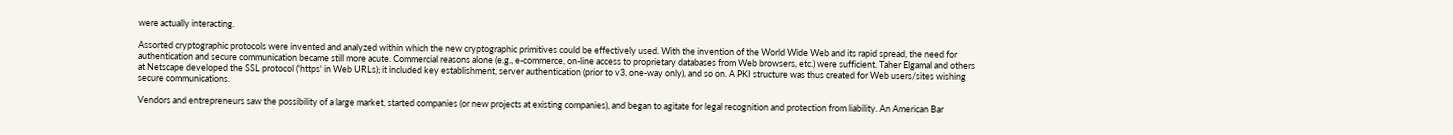were actually interacting.

Assorted cryptographic protocols were invented and analyzed within which the new cryptographic primitives could be effectively used. With the invention of the World Wide Web and its rapid spread, the need for authentication and secure communication became still more acute. Commercial reasons alone (e.g., e-commerce, on-line access to proprietary databases from Web browsers, etc.) were sufficient. Taher Elgamal and others at Netscape developed the SSL protocol ('https' in Web URLs); it included key establishment, server authentication (prior to v3, one-way only), and so on. A PKI structure was thus created for Web users/sites wishing secure communications.

Vendors and entrepreneurs saw the possibility of a large market, started companies (or new projects at existing companies), and began to agitate for legal recognition and protection from liability. An American Bar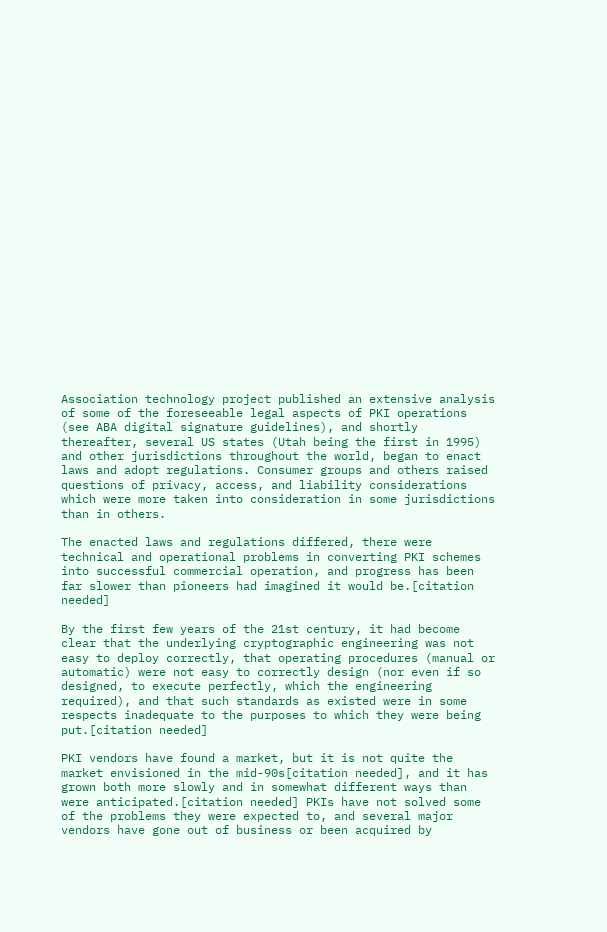Association technology project published an extensive analysis of some of the foreseeable legal aspects of PKI operations (see ABA digital signature guidelines), and shortly thereafter, several US states (Utah being the first in 1995) and other jurisdictions throughout the world, began to enact laws and adopt regulations. Consumer groups and others raised questions of privacy, access, and liability considerations which were more taken into consideration in some jurisdictions than in others.

The enacted laws and regulations differed, there were technical and operational problems in converting PKI schemes into successful commercial operation, and progress has been far slower than pioneers had imagined it would be.[citation needed]

By the first few years of the 21st century, it had become clear that the underlying cryptographic engineering was not easy to deploy correctly, that operating procedures (manual or automatic) were not easy to correctly design (nor even if so designed, to execute perfectly, which the engineering required), and that such standards as existed were in some respects inadequate to the purposes to which they were being put.[citation needed]

PKI vendors have found a market, but it is not quite the market envisioned in the mid-90s[citation needed], and it has grown both more slowly and in somewhat different ways than were anticipated.[citation needed] PKIs have not solved some of the problems they were expected to, and several major vendors have gone out of business or been acquired by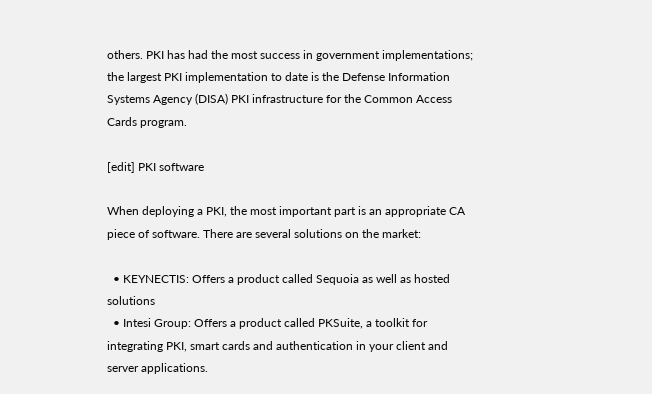others. PKI has had the most success in government implementations; the largest PKI implementation to date is the Defense Information Systems Agency (DISA) PKI infrastructure for the Common Access Cards program.

[edit] PKI software

When deploying a PKI, the most important part is an appropriate CA piece of software. There are several solutions on the market:

  • KEYNECTIS: Offers a product called Sequoia as well as hosted solutions
  • Intesi Group: Offers a product called PKSuite, a toolkit for integrating PKI, smart cards and authentication in your client and server applications.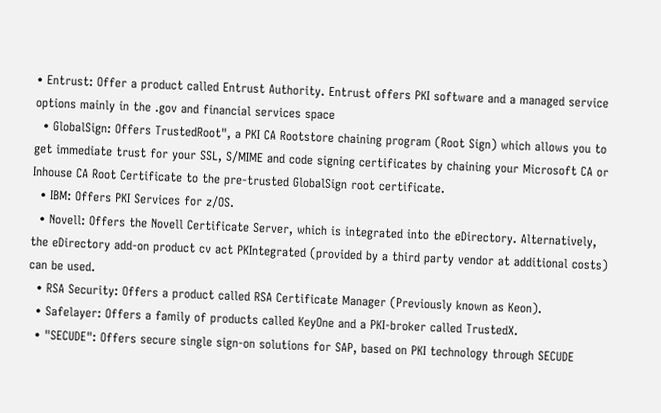• Entrust: Offer a product called Entrust Authority. Entrust offers PKI software and a managed service options mainly in the .gov and financial services space
  • GlobalSign: Offers TrustedRoot", a PKI CA Rootstore chaining program (Root Sign) which allows you to get immediate trust for your SSL, S/MIME and code signing certificates by chaining your Microsoft CA or Inhouse CA Root Certificate to the pre-trusted GlobalSign root certificate.
  • IBM: Offers PKI Services for z/OS.
  • Novell: Offers the Novell Certificate Server, which is integrated into the eDirectory. Alternatively, the eDirectory add-on product cv act PKIntegrated (provided by a third party vendor at additional costs) can be used.
  • RSA Security: Offers a product called RSA Certificate Manager (Previously known as Keon).
  • Safelayer: Offers a family of products called KeyOne and a PKI-broker called TrustedX.
  • "SECUDE": Offers secure single sign-on solutions for SAP, based on PKI technology through SECUDE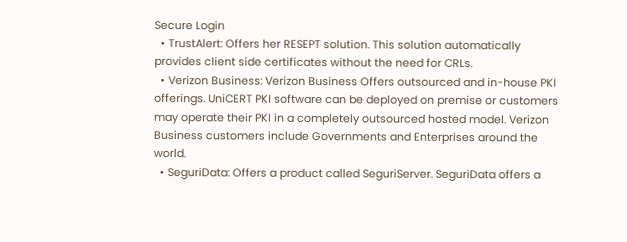Secure Login
  • TrustAlert: Offers her RESEPT solution. This solution automatically provides client side certificates without the need for CRLs.
  • Verizon Business: Verizon Business Offers outsourced and in-house PKI offerings. UniCERT PKI software can be deployed on premise or customers may operate their PKI in a completely outsourced hosted model. Verizon Business customers include Governments and Enterprises around the world.
  • SeguriData: Offers a product called SeguriServer. SeguriData offers a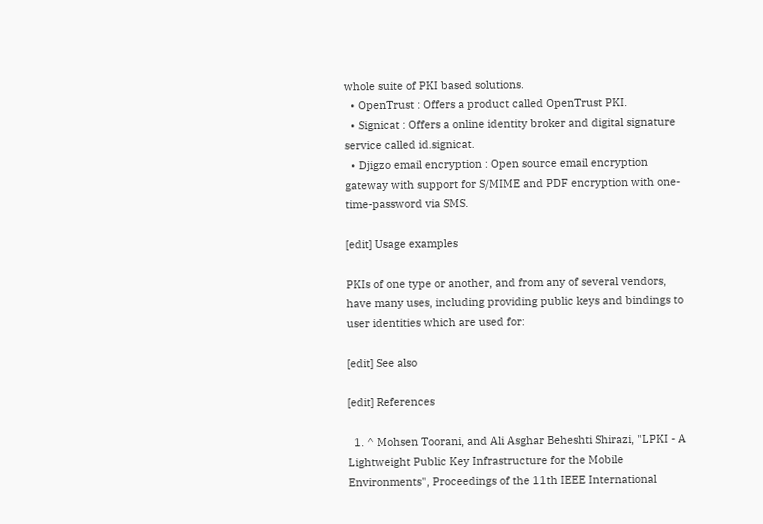whole suite of PKI based solutions.
  • OpenTrust : Offers a product called OpenTrust PKI.
  • Signicat : Offers a online identity broker and digital signature service called id.signicat.
  • Djigzo email encryption : Open source email encryption gateway with support for S/MIME and PDF encryption with one-time-password via SMS.

[edit] Usage examples

PKIs of one type or another, and from any of several vendors, have many uses, including providing public keys and bindings to user identities which are used for:

[edit] See also

[edit] References

  1. ^ Mohsen Toorani, and Ali Asghar Beheshti Shirazi, "LPKI - A Lightweight Public Key Infrastructure for the Mobile Environments", Proceedings of the 11th IEEE International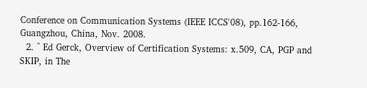Conference on Communication Systems (IEEE ICCS'08), pp.162-166, Guangzhou, China, Nov. 2008.
  2. ^ Ed Gerck, Overview of Certification Systems: x.509, CA, PGP and SKIP, in The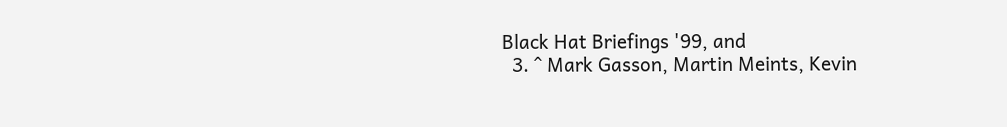Black Hat Briefings '99, and
  3. ^ Mark Gasson, Martin Meints, Kevin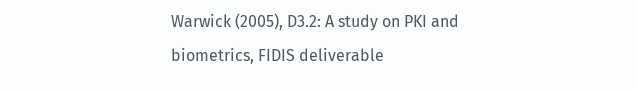Warwick (2005), D3.2: A study on PKI and biometrics, FIDIS deliverable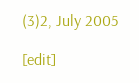(3)2, July 2005

[edit]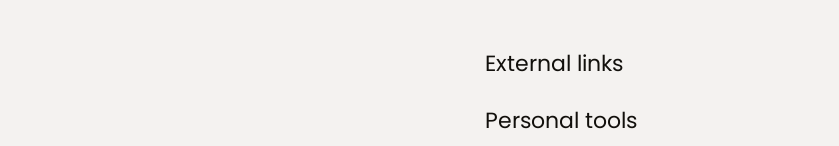External links

Personal tools